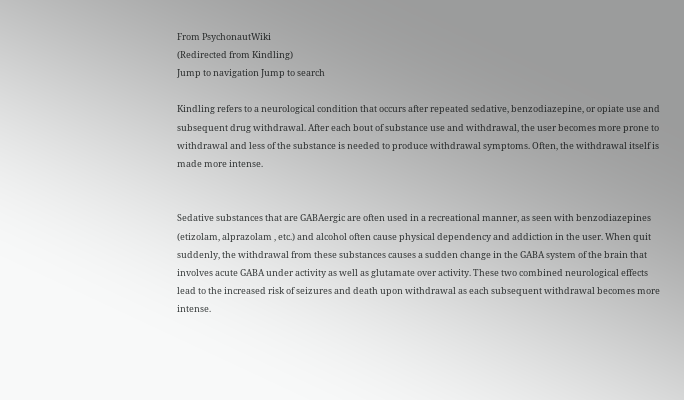From PsychonautWiki
(Redirected from Kindling)
Jump to navigation Jump to search

Kindling refers to a neurological condition that occurs after repeated sedative, benzodiazepine, or opiate use and subsequent drug withdrawal. After each bout of substance use and withdrawal, the user becomes more prone to withdrawal and less of the substance is needed to produce withdrawal symptoms. Often, the withdrawal itself is made more intense.


Sedative substances that are GABAergic are often used in a recreational manner, as seen with benzodiazepines (etizolam, alprazolam , etc.) and alcohol often cause physical dependency and addiction in the user. When quit suddenly, the withdrawal from these substances causes a sudden change in the GABA system of the brain that involves acute GABA under activity as well as glutamate over activity. These two combined neurological effects lead to the increased risk of seizures and death upon withdrawal as each subsequent withdrawal becomes more intense.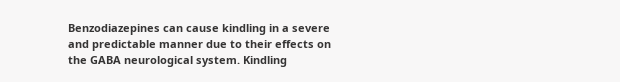Benzodiazepines can cause kindling in a severe and predictable manner due to their effects on the GABA neurological system. Kindling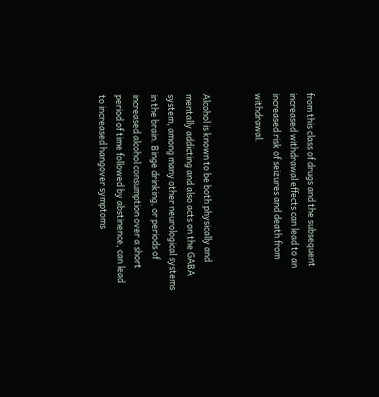from this class of drugs and the subsequent increased withdrawal effects can lead to an increased risk of seizures and death from withdrawal.


Alcohol is known to be both physically and mentally addicting and also acts on the GABA system, among many other neurological systems in the brain. Binge drinking, or periods of increased alcohol consumption over a short period of time followed by abstinence, can lead to increased hangover symptoms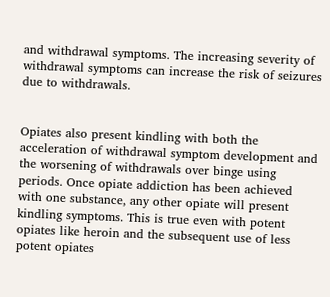and withdrawal symptoms. The increasing severity of withdrawal symptoms can increase the risk of seizures due to withdrawals.


Opiates also present kindling with both the acceleration of withdrawal symptom development and the worsening of withdrawals over binge using periods. Once opiate addiction has been achieved with one substance, any other opiate will present kindling symptoms. This is true even with potent opiates like heroin and the subsequent use of less potent opiates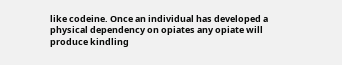like codeine. Once an individual has developed a physical dependency on opiates any opiate will produce kindling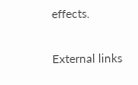effects.

External links